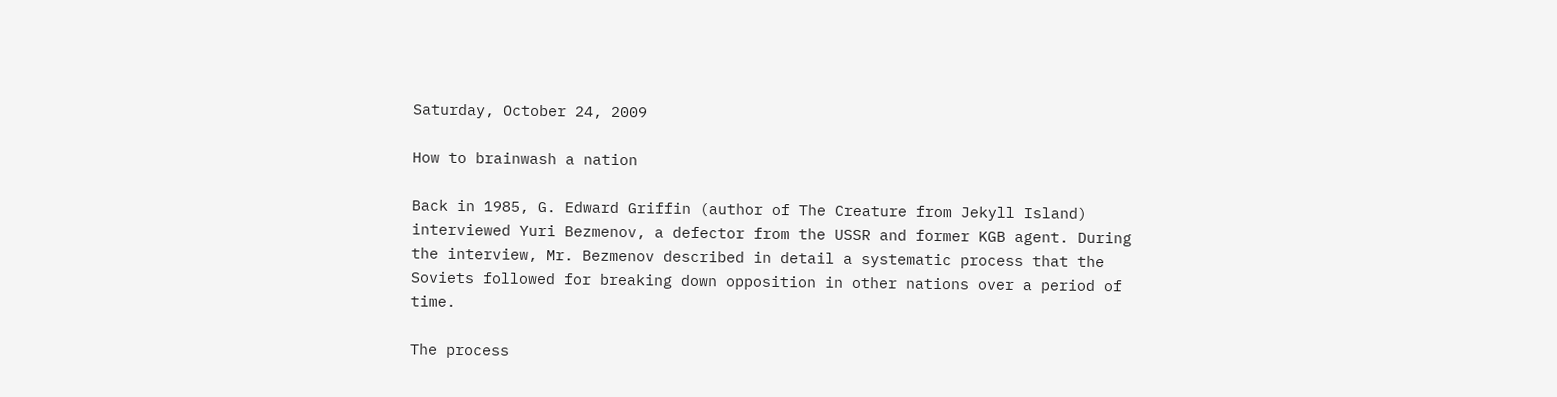Saturday, October 24, 2009

How to brainwash a nation

Back in 1985, G. Edward Griffin (author of The Creature from Jekyll Island) interviewed Yuri Bezmenov, a defector from the USSR and former KGB agent. During the interview, Mr. Bezmenov described in detail a systematic process that the Soviets followed for breaking down opposition in other nations over a period of time.

The process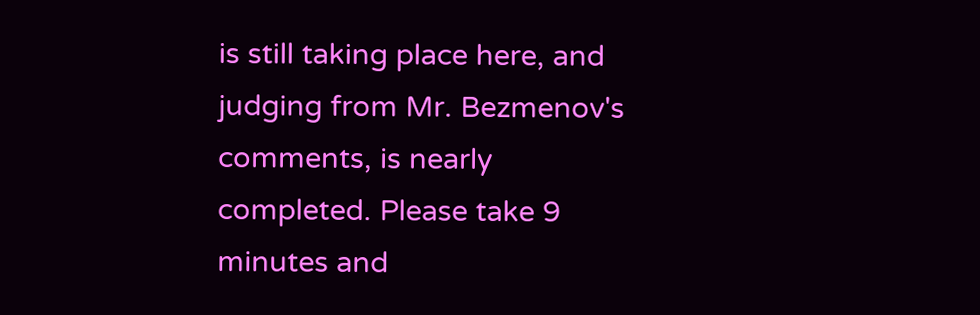is still taking place here, and judging from Mr. Bezmenov's comments, is nearly completed. Please take 9 minutes and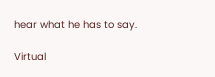hear what he has to say.

Virtual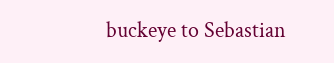buckeye to Sebastian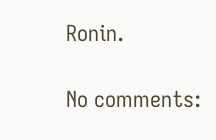Ronin.

No comments: